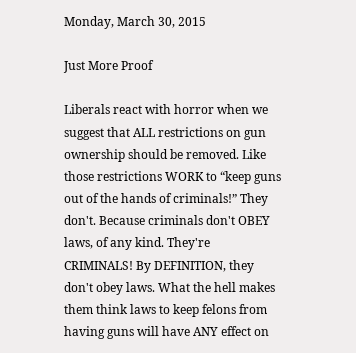Monday, March 30, 2015

Just More Proof

Liberals react with horror when we suggest that ALL restrictions on gun ownership should be removed. Like those restrictions WORK to “keep guns out of the hands of criminals!” They don't. Because criminals don't OBEY laws, of any kind. They're CRIMINALS! By DEFINITION, they don't obey laws. What the hell makes them think laws to keep felons from having guns will have ANY effect on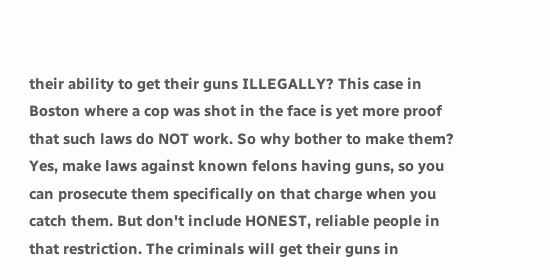their ability to get their guns ILLEGALLY? This case in Boston where a cop was shot in the face is yet more proof that such laws do NOT work. So why bother to make them? Yes, make laws against known felons having guns, so you can prosecute them specifically on that charge when you catch them. But don't include HONEST, reliable people in that restriction. The criminals will get their guns in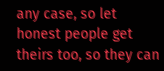any case, so let honest people get theirs too, so they can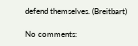defend themselves. (Breitbart)

No comments: